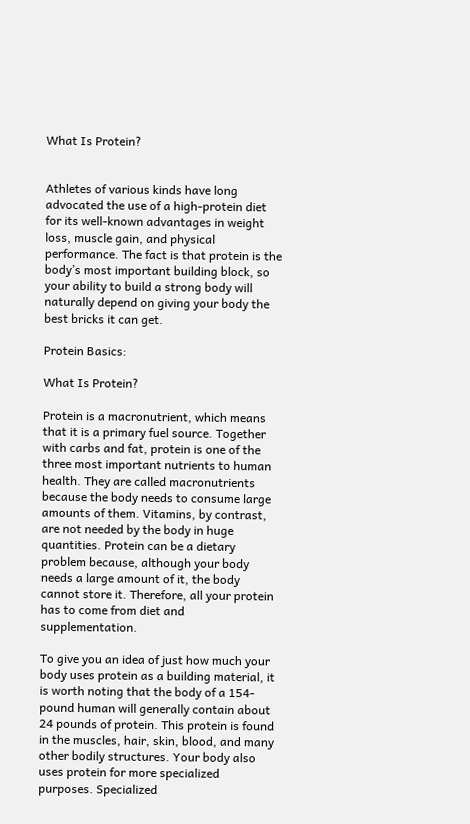What Is Protein?


Athletes of various kinds have long advocated the use of a high-protein diet for its well-known advantages in weight loss, muscle gain, and physical performance. The fact is that protein is the body’s most important building block, so your ability to build a strong body will naturally depend on giving your body the best bricks it can get.

Protein Basics:

What Is Protein?

Protein is a macronutrient, which means that it is a primary fuel source. Together with carbs and fat, protein is one of the three most important nutrients to human health. They are called macronutrients because the body needs to consume large amounts of them. Vitamins, by contrast, are not needed by the body in huge quantities. Protein can be a dietary problem because, although your body needs a large amount of it, the body cannot store it. Therefore, all your protein has to come from diet and supplementation.

To give you an idea of just how much your body uses protein as a building material, it is worth noting that the body of a 154-pound human will generally contain about 24 pounds of protein. This protein is found in the muscles, hair, skin, blood, and many other bodily structures. Your body also uses protein for more specialized purposes. Specialized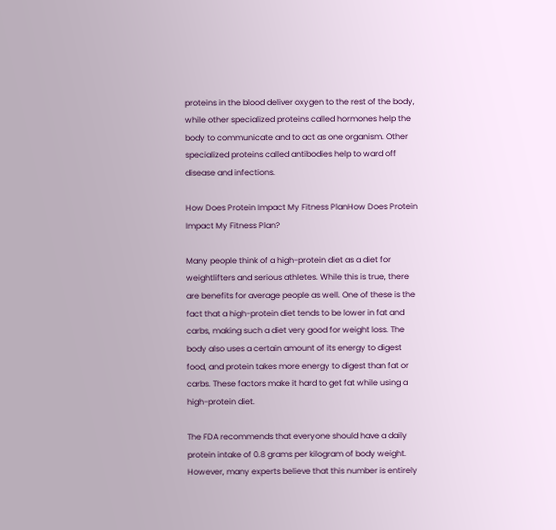proteins in the blood deliver oxygen to the rest of the body, while other specialized proteins called hormones help the body to communicate and to act as one organism. Other specialized proteins called antibodies help to ward off disease and infections.

How Does Protein Impact My Fitness PlanHow Does Protein Impact My Fitness Plan?

Many people think of a high-protein diet as a diet for weightlifters and serious athletes. While this is true, there are benefits for average people as well. One of these is the fact that a high-protein diet tends to be lower in fat and carbs, making such a diet very good for weight loss. The body also uses a certain amount of its energy to digest food, and protein takes more energy to digest than fat or carbs. These factors make it hard to get fat while using a high-protein diet.

The FDA recommends that everyone should have a daily protein intake of 0.8 grams per kilogram of body weight. However, many experts believe that this number is entirely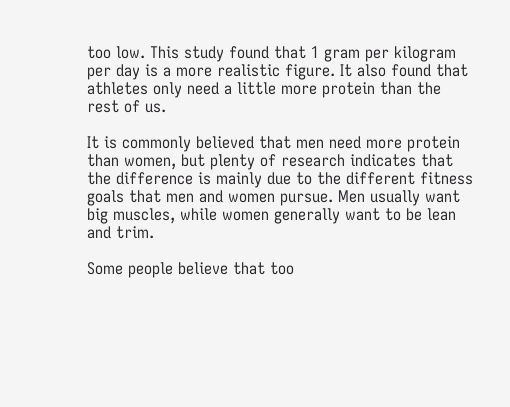too low. This study found that 1 gram per kilogram per day is a more realistic figure. It also found that athletes only need a little more protein than the rest of us.

It is commonly believed that men need more protein than women, but plenty of research indicates that the difference is mainly due to the different fitness goals that men and women pursue. Men usually want big muscles, while women generally want to be lean and trim.

Some people believe that too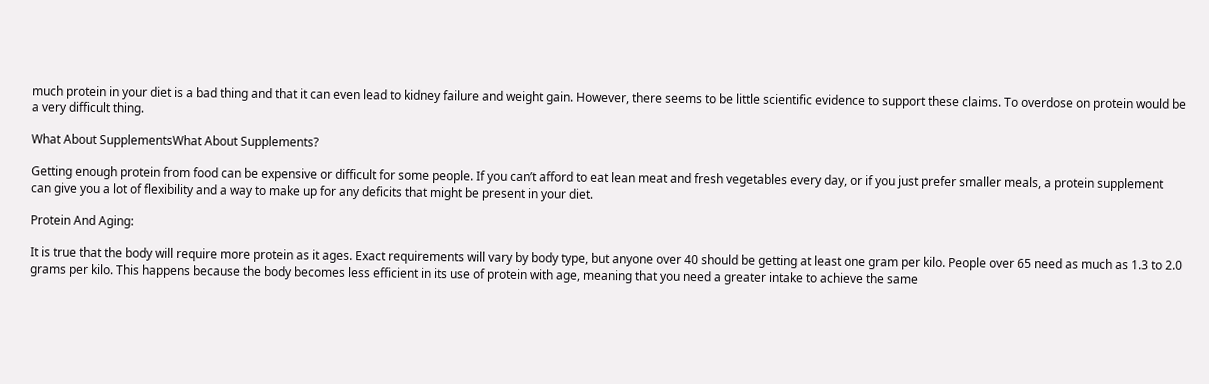much protein in your diet is a bad thing and that it can even lead to kidney failure and weight gain. However, there seems to be little scientific evidence to support these claims. To overdose on protein would be a very difficult thing.

What About SupplementsWhat About Supplements?

Getting enough protein from food can be expensive or difficult for some people. If you can’t afford to eat lean meat and fresh vegetables every day, or if you just prefer smaller meals, a protein supplement can give you a lot of flexibility and a way to make up for any deficits that might be present in your diet.

Protein And Aging:

It is true that the body will require more protein as it ages. Exact requirements will vary by body type, but anyone over 40 should be getting at least one gram per kilo. People over 65 need as much as 1.3 to 2.0 grams per kilo. This happens because the body becomes less efficient in its use of protein with age, meaning that you need a greater intake to achieve the same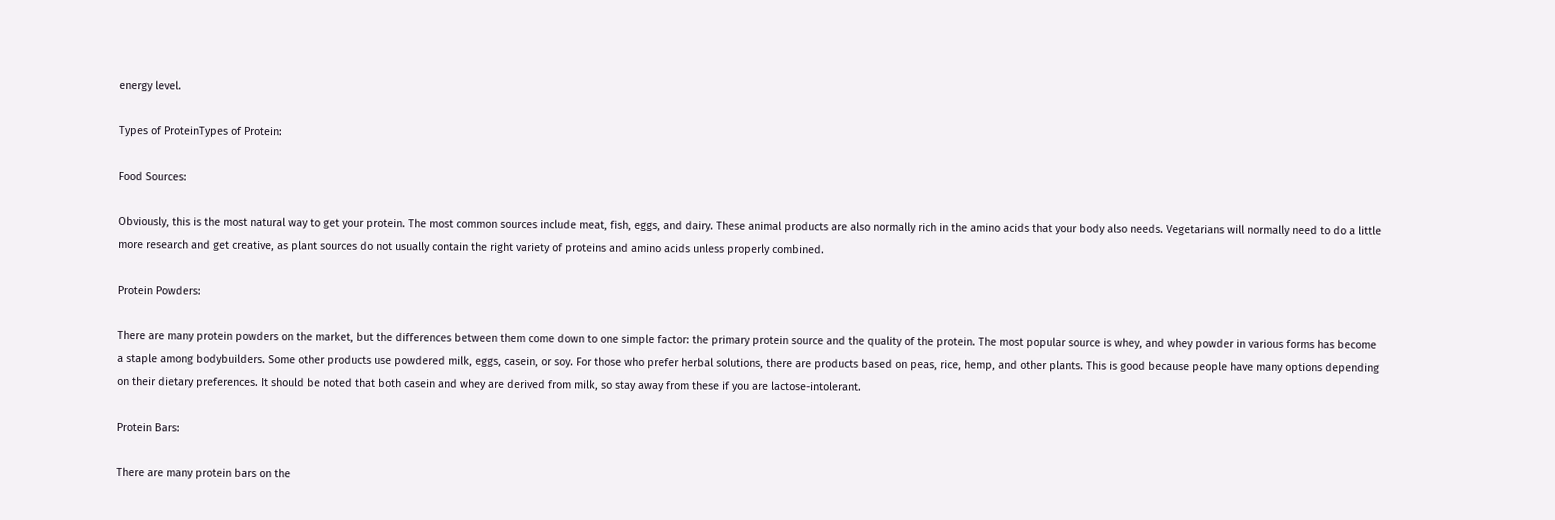energy level.

Types of ProteinTypes of Protein:

Food Sources:

Obviously, this is the most natural way to get your protein. The most common sources include meat, fish, eggs, and dairy. These animal products are also normally rich in the amino acids that your body also needs. Vegetarians will normally need to do a little more research and get creative, as plant sources do not usually contain the right variety of proteins and amino acids unless properly combined.

Protein Powders:

There are many protein powders on the market, but the differences between them come down to one simple factor: the primary protein source and the quality of the protein. The most popular source is whey, and whey powder in various forms has become a staple among bodybuilders. Some other products use powdered milk, eggs, casein, or soy. For those who prefer herbal solutions, there are products based on peas, rice, hemp, and other plants. This is good because people have many options depending on their dietary preferences. It should be noted that both casein and whey are derived from milk, so stay away from these if you are lactose-intolerant.

Protein Bars:

There are many protein bars on the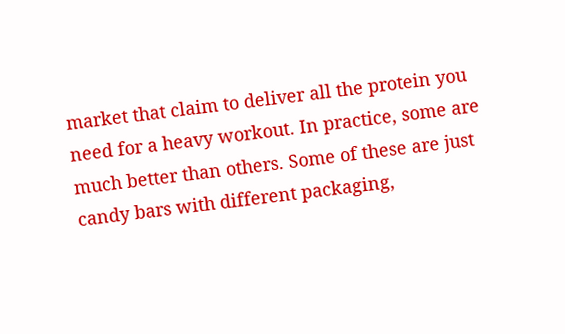market that claim to deliver all the protein you need for a heavy workout. In practice, some are much better than others. Some of these are just candy bars with different packaging,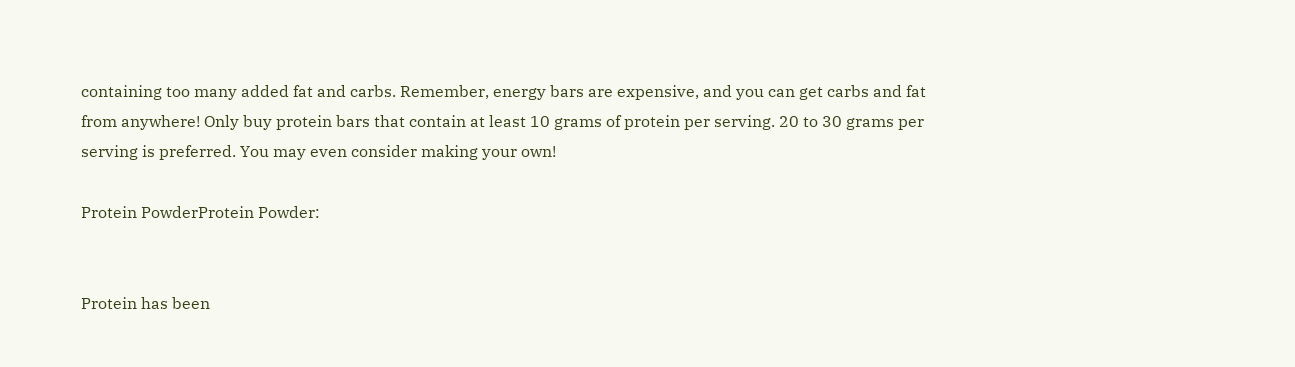containing too many added fat and carbs. Remember, energy bars are expensive, and you can get carbs and fat from anywhere! Only buy protein bars that contain at least 10 grams of protein per serving. 20 to 30 grams per serving is preferred. You may even consider making your own!

Protein PowderProtein Powder:


Protein has been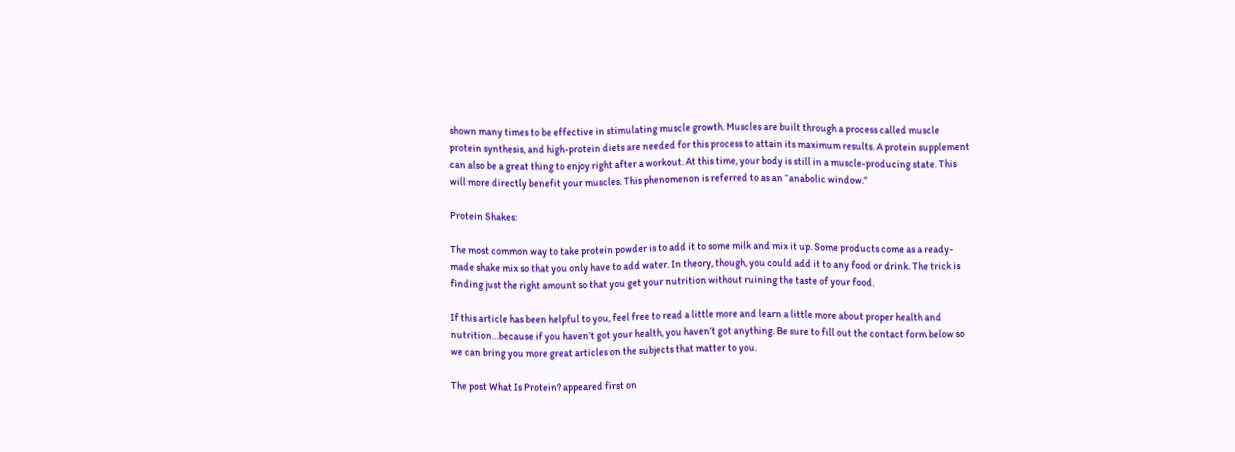shown many times to be effective in stimulating muscle growth. Muscles are built through a process called muscle protein synthesis, and high-protein diets are needed for this process to attain its maximum results. A protein supplement can also be a great thing to enjoy right after a workout. At this time, your body is still in a muscle-producing state. This will more directly benefit your muscles. This phenomenon is referred to as an “anabolic window.”

Protein Shakes:

The most common way to take protein powder is to add it to some milk and mix it up. Some products come as a ready-made shake mix so that you only have to add water. In theory, though, you could add it to any food or drink. The trick is finding just the right amount so that you get your nutrition without ruining the taste of your food.

If this article has been helpful to you, feel free to read a little more and learn a little more about proper health and nutrition…because if you haven’t got your health, you haven’t got anything. Be sure to fill out the contact form below so we can bring you more great articles on the subjects that matter to you.

The post What Is Protein? appeared first on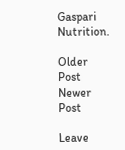Gaspari Nutrition.

Older Post Newer Post

Leave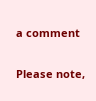a comment

Please note,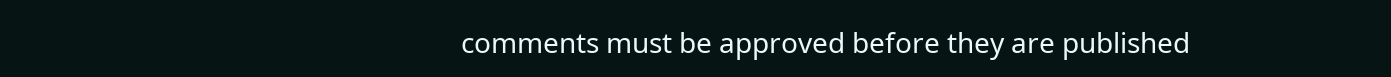comments must be approved before they are published